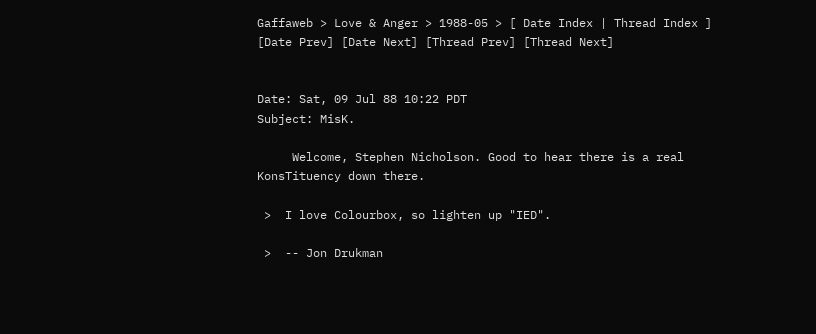Gaffaweb > Love & Anger > 1988-05 > [ Date Index | Thread Index ]
[Date Prev] [Date Next] [Thread Prev] [Thread Next]


Date: Sat, 09 Jul 88 10:22 PDT
Subject: MisK.

     Welcome, Stephen Nicholson. Good to hear there is a real
KonsTituency down there.

 >  I love Colourbox, so lighten up "IED".

 >  -- Jon Drukman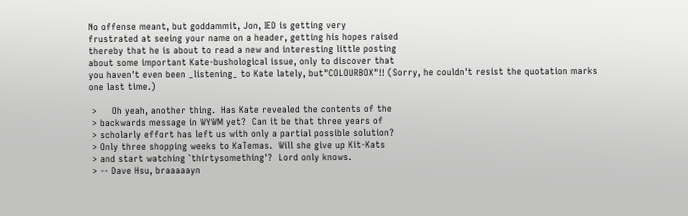No offense meant, but goddammit, Jon, IED is getting very
frustrated at seeing your name on a header, getting his hopes raised
thereby that he is about to read a new and interesting little posting
about some important Kate-bushological issue, only to discover that
you haven't even been _listening_ to Kate lately, but"COLOURBOX"!! (Sorry, he couldn't resist the quotation marks
one last time.)

 >     Oh yeah, another thing.  Has Kate revealed the contents of the
 > backwards message in WYWM yet?  Can it be that three years of
 > scholarly effort has left us with only a partial possible solution?
 > Only three shopping weeks to KaTemas.  Will she give up Kit-Kats
 > and start watching `thirtysomething'?  Lord only knows.
 > -- Dave Hsu, braaaaayn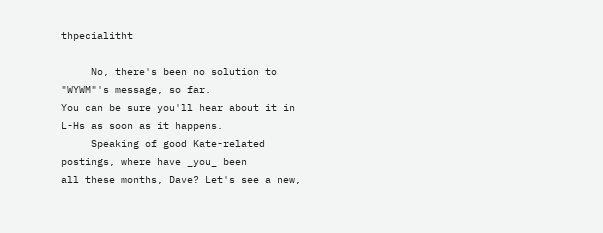thpecialitht

     No, there's been no solution to "WYWM"'s message, so far.
You can be sure you'll hear about it in L-Hs as soon as it happens.
     Speaking of good Kate-related postings, where have _you_ been
all these months, Dave? Let's see a new,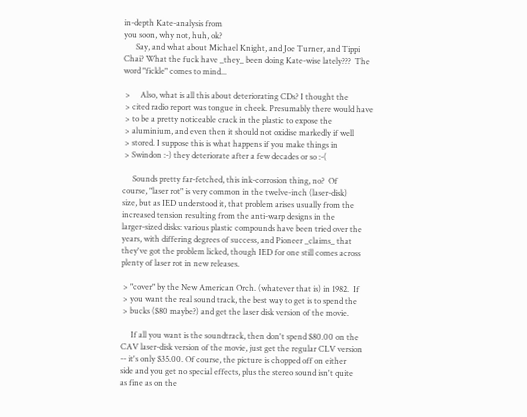in-depth Kate-analysis from
you soon, why not, huh, ok?
      Say, and what about Michael Knight, and Joe Turner, and Tippi
Chai? What the fuck have _they_ been doing Kate-wise lately???  The
word "fickle" comes to mind...

 >     Also, what is all this about deteriorating CDs? I thought the
 > cited radio report was tongue in cheek. Presumably there would have
 > to be a pretty noticeable crack in the plastic to expose the
 > aluminium, and even then it should not oxidise markedly if well
 > stored. I suppose this is what happens if you make things in
 > Swindon :-) they deteriorate after a few decades or so :-(

     Sounds pretty far-fetched, this ink-corrosion thing, no?  Of
course, "laser rot" is very common in the twelve-inch (laser-disk)
size, but as IED understood it, that problem arises usually from the
increased tension resulting from the anti-warp designs in the
larger-sized disks: various plastic compounds have been tried over the
years, with differing degrees of success, and Pioneer _claims_ that
they've got the problem licked, though IED for one still comes across
plenty of laser rot in new releases.

 > "cover" by the New American Orch. (whatever that is) in 1982.  If
 > you want the real sound track, the best way to get is to spend the
 > bucks ($80 maybe?) and get the laser disk version of the movie.

     If all you want is the soundtrack, then don't spend $80.00 on the
CAV laser-disk version of the movie, just get the regular CLV version
-- it's only $35.00. Of course, the picture is chopped off on either
side and you get no special effects, plus the stereo sound isn't quite
as fine as on the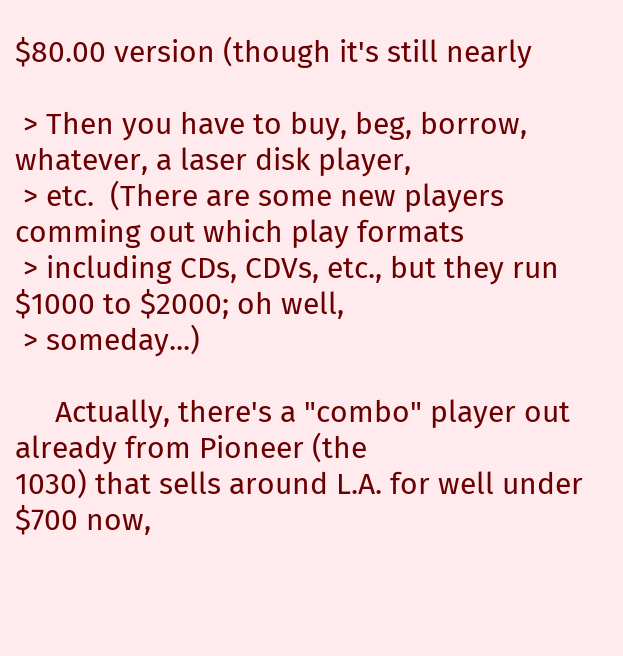$80.00 version (though it's still nearly

 > Then you have to buy, beg, borrow, whatever, a laser disk player,
 > etc.  (There are some new players comming out which play formats
 > including CDs, CDVs, etc., but they run $1000 to $2000; oh well,
 > someday...)

     Actually, there's a "combo" player out already from Pioneer (the
1030) that sells around L.A. for well under $700 now,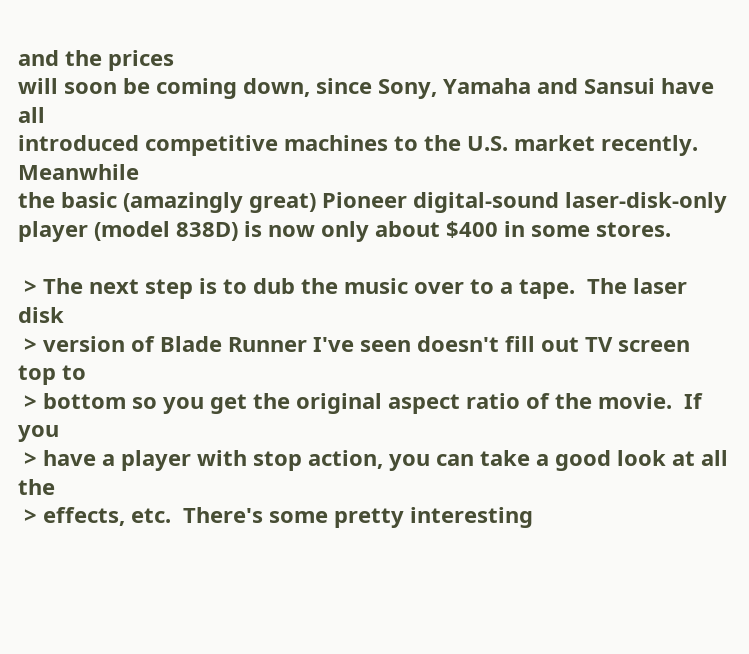and the prices
will soon be coming down, since Sony, Yamaha and Sansui have all
introduced competitive machines to the U.S. market recently. Meanwhile
the basic (amazingly great) Pioneer digital-sound laser-disk-only
player (model 838D) is now only about $400 in some stores.

 > The next step is to dub the music over to a tape.  The laser disk
 > version of Blade Runner I've seen doesn't fill out TV screen top to
 > bottom so you get the original aspect ratio of the movie.  If you
 > have a player with stop action, you can take a good look at all the
 > effects, etc.  There's some pretty interesting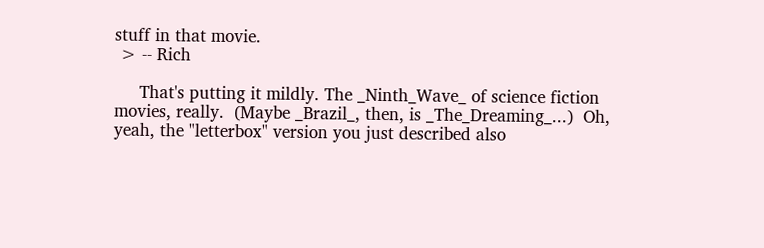stuff in that movie.
 > -- Rich

     That's putting it mildly. The _Ninth_Wave_ of science fiction
movies, really.  (Maybe _Brazil_, then, is _The_Dreaming_...)  Oh,
yeah, the "letterbox" version you just described also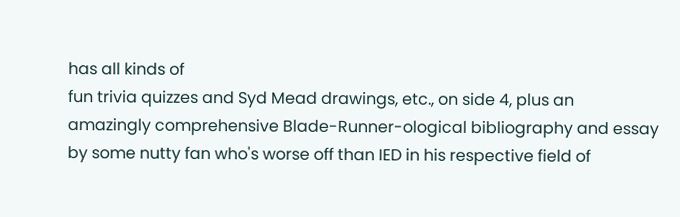has all kinds of
fun trivia quizzes and Syd Mead drawings, etc., on side 4, plus an
amazingly comprehensive Blade-Runner-ological bibliography and essay
by some nutty fan who's worse off than IED in his respective field of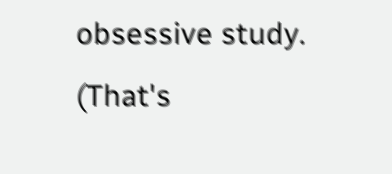obsessive study. (That's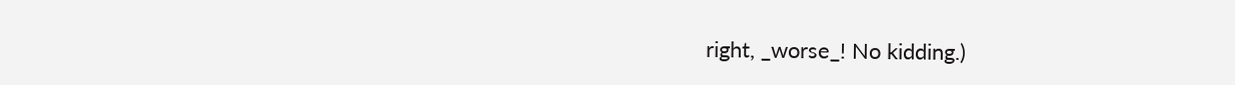right, _worse_! No kidding.)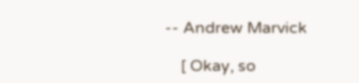-- Andrew Marvick

    [ Okay, so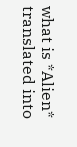what is *Alien* translated into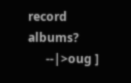record albums?
      --|>oug ]